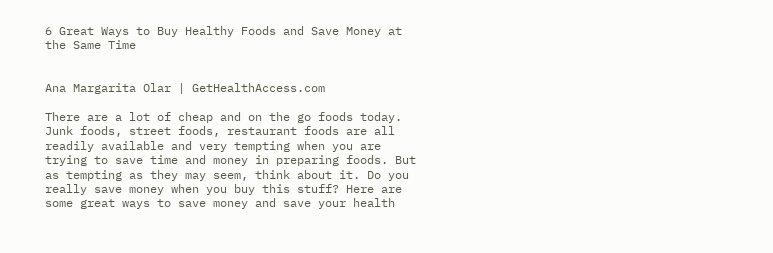6 Great Ways to Buy Healthy Foods and Save Money at the Same Time


Ana Margarita Olar | GetHealthAccess.com

There are a lot of cheap and on the go foods today. Junk foods, street foods, restaurant foods are all readily available and very tempting when you are trying to save time and money in preparing foods. But as tempting as they may seem, think about it. Do you really save money when you buy this stuff? Here are some great ways to save money and save your health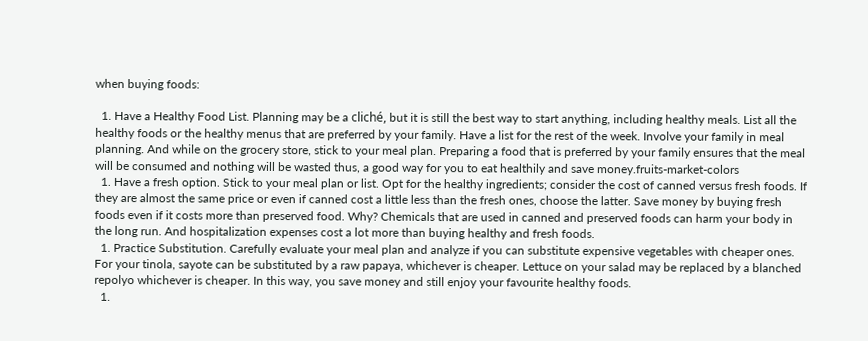when buying foods:

  1. Have a Healthy Food List. Planning may be a cliché, but it is still the best way to start anything, including healthy meals. List all the healthy foods or the healthy menus that are preferred by your family. Have a list for the rest of the week. Involve your family in meal planning. And while on the grocery store, stick to your meal plan. Preparing a food that is preferred by your family ensures that the meal will be consumed and nothing will be wasted thus, a good way for you to eat healthily and save money.fruits-market-colors
  1. Have a fresh option. Stick to your meal plan or list. Opt for the healthy ingredients; consider the cost of canned versus fresh foods. If they are almost the same price or even if canned cost a little less than the fresh ones, choose the latter. Save money by buying fresh foods even if it costs more than preserved food. Why? Chemicals that are used in canned and preserved foods can harm your body in the long run. And hospitalization expenses cost a lot more than buying healthy and fresh foods.
  1. Practice Substitution. Carefully evaluate your meal plan and analyze if you can substitute expensive vegetables with cheaper ones. For your tinola, sayote can be substituted by a raw papaya, whichever is cheaper. Lettuce on your salad may be replaced by a blanched repolyo whichever is cheaper. In this way, you save money and still enjoy your favourite healthy foods.
  1.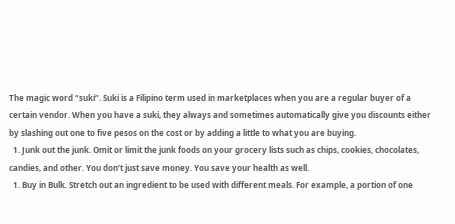The magic word “suki”. Suki is a Filipino term used in marketplaces when you are a regular buyer of a certain vendor. When you have a suki, they always and sometimes automatically give you discounts either by slashing out one to five pesos on the cost or by adding a little to what you are buying.
  1. Junk out the junk. Omit or limit the junk foods on your grocery lists such as chips, cookies, chocolates, candies, and other. You don’t just save money. You save your health as well.
  1. Buy in Bulk. Stretch out an ingredient to be used with different meals. For example, a portion of one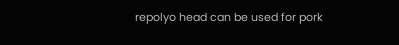repolyo head can be used for pork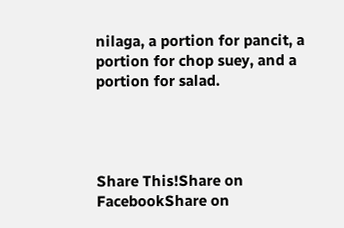nilaga, a portion for pancit, a portion for chop suey, and a portion for salad.




Share This!Share on FacebookShare on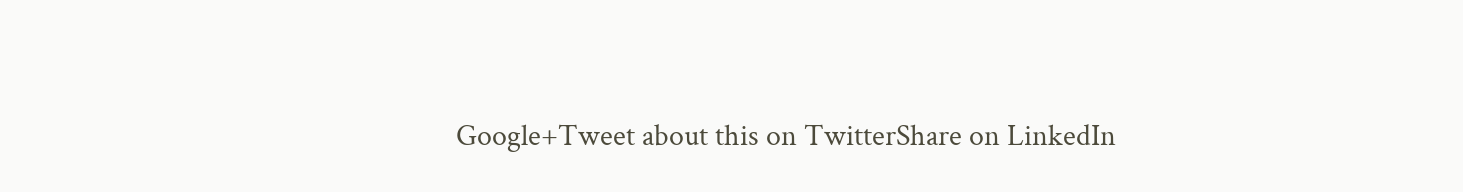Google+Tweet about this on TwitterShare on LinkedIn